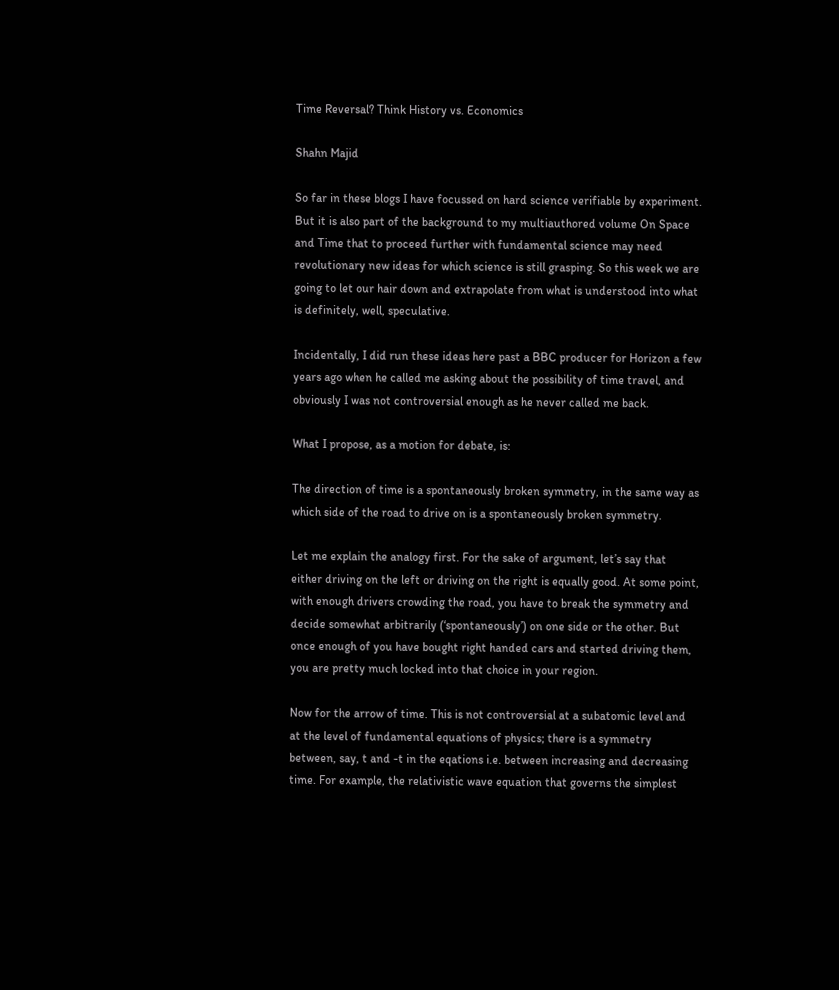Time Reversal? Think History vs. Economics

Shahn Majid

So far in these blogs I have focussed on hard science verifiable by experiment. But it is also part of the background to my multiauthored volume On Space and Time that to proceed further with fundamental science may need revolutionary new ideas for which science is still grasping. So this week we are going to let our hair down and extrapolate from what is understood into what is definitely, well, speculative.

Incidentally, I did run these ideas here past a BBC producer for Horizon a few years ago when he called me asking about the possibility of time travel, and obviously I was not controversial enough as he never called me back.

What I propose, as a motion for debate, is:

The direction of time is a spontaneously broken symmetry, in the same way as which side of the road to drive on is a spontaneously broken symmetry.

Let me explain the analogy first. For the sake of argument, let’s say that either driving on the left or driving on the right is equally good. At some point, with enough drivers crowding the road, you have to break the symmetry and decide somewhat arbitrarily (‘spontaneously’) on one side or the other. But once enough of you have bought right handed cars and started driving them, you are pretty much locked into that choice in your region.

Now for the arrow of time. This is not controversial at a subatomic level and at the level of fundamental equations of physics; there is a symmetry between, say, t and -t in the eqations i.e. between increasing and decreasing time. For example, the relativistic wave equation that governs the simplest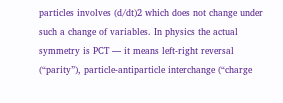particles involves (d/dt)2 which does not change under such a change of variables. In physics the actual symmetry is PCT — it means left-right reversal (“parity”), particle-antiparticle interchange (“charge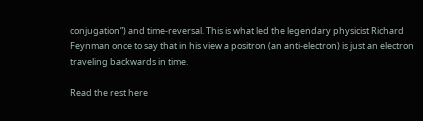conjugation”) and time-reversal. This is what led the legendary physicist Richard Feynman once to say that in his view a positron (an anti-electron) is just an electron traveling backwards in time.

Read the rest here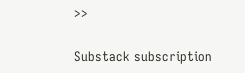>>

Substack subscription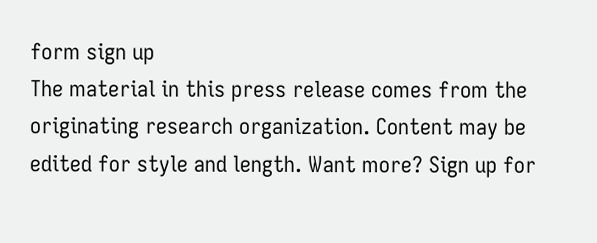form sign up
The material in this press release comes from the originating research organization. Content may be edited for style and length. Want more? Sign up for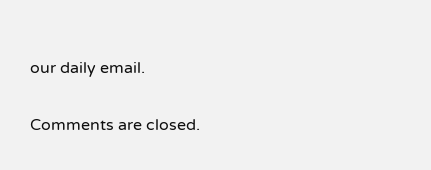our daily email.

Comments are closed.